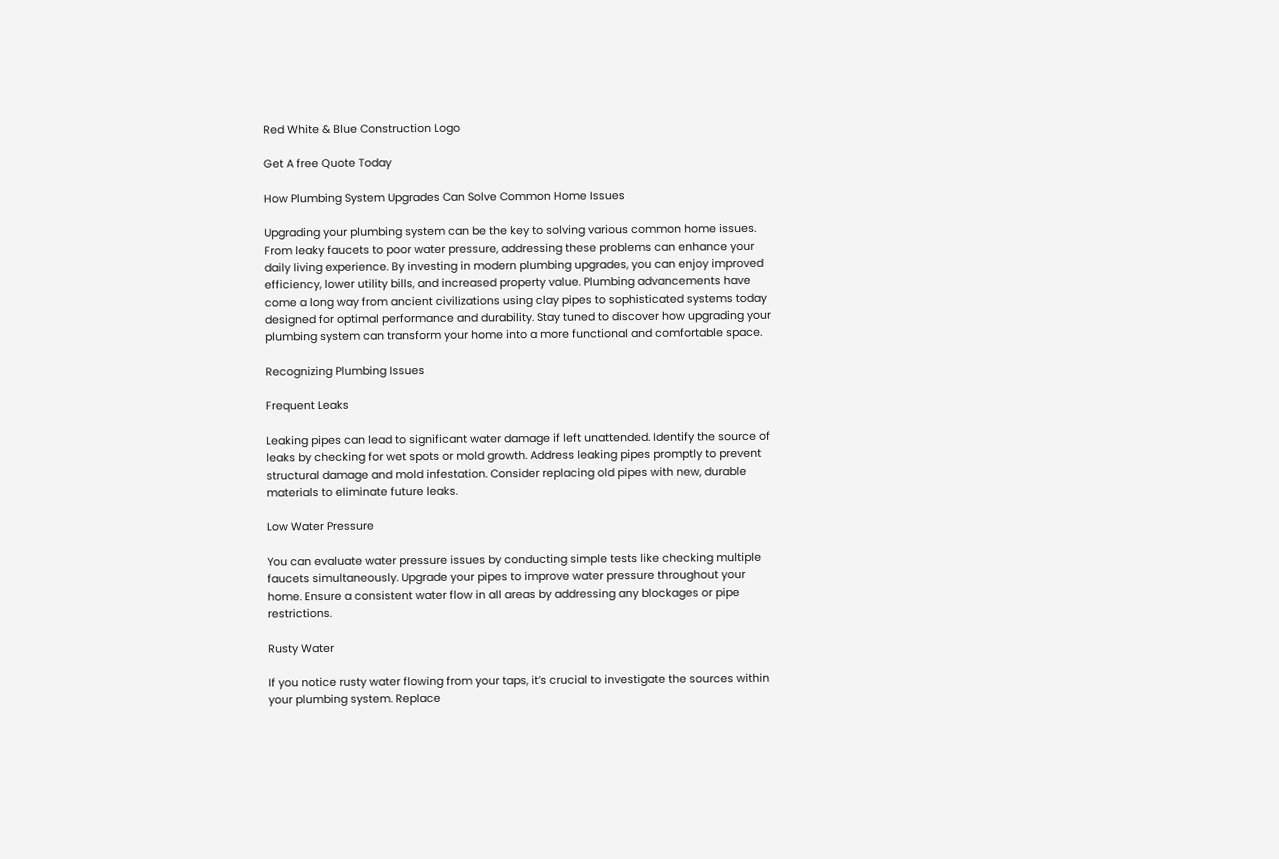Red White & Blue Construction Logo

Get A free Quote Today

How Plumbing System Upgrades Can Solve Common Home Issues

Upgrading your plumbing system can be the key to solving various common home issues. From leaky faucets to poor water pressure, addressing these problems can enhance your daily living experience. By investing in modern plumbing upgrades, you can enjoy improved efficiency, lower utility bills, and increased property value. Plumbing advancements have come a long way from ancient civilizations using clay pipes to sophisticated systems today designed for optimal performance and durability. Stay tuned to discover how upgrading your plumbing system can transform your home into a more functional and comfortable space.

Recognizing Plumbing Issues

Frequent Leaks

Leaking pipes can lead to significant water damage if left unattended. Identify the source of leaks by checking for wet spots or mold growth. Address leaking pipes promptly to prevent structural damage and mold infestation. Consider replacing old pipes with new, durable materials to eliminate future leaks.

Low Water Pressure

You can evaluate water pressure issues by conducting simple tests like checking multiple faucets simultaneously. Upgrade your pipes to improve water pressure throughout your home. Ensure a consistent water flow in all areas by addressing any blockages or pipe restrictions.

Rusty Water

If you notice rusty water flowing from your taps, it’s crucial to investigate the sources within your plumbing system. Replace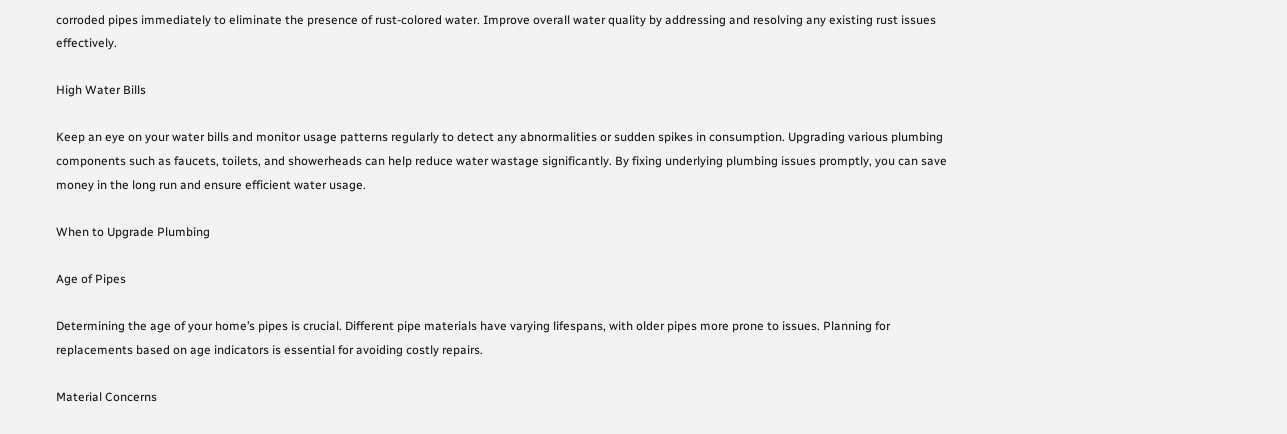corroded pipes immediately to eliminate the presence of rust-colored water. Improve overall water quality by addressing and resolving any existing rust issues effectively.

High Water Bills

Keep an eye on your water bills and monitor usage patterns regularly to detect any abnormalities or sudden spikes in consumption. Upgrading various plumbing components such as faucets, toilets, and showerheads can help reduce water wastage significantly. By fixing underlying plumbing issues promptly, you can save money in the long run and ensure efficient water usage.

When to Upgrade Plumbing

Age of Pipes

Determining the age of your home’s pipes is crucial. Different pipe materials have varying lifespans, with older pipes more prone to issues. Planning for replacements based on age indicators is essential for avoiding costly repairs.

Material Concerns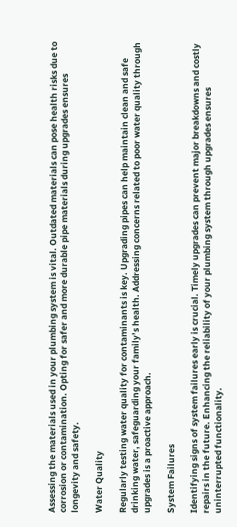Assessing the materials used in your plumbing system is vital. Outdated materials can pose health risks due to corrosion or contamination. Opting for safer and more durable pipe materials during upgrades ensures longevity and safety.

Water Quality

Regularly testing water quality for contaminants is key. Upgrading pipes can help maintain clean and safe drinking water, safeguarding your family’s health. Addressing concerns related to poor water quality through upgrades is a proactive approach.

System Failures

Identifying signs of system failures early is crucial. Timely upgrades can prevent major breakdowns and costly repairs in the future. Enhancing the reliability of your plumbing system through upgrades ensures uninterrupted functionality.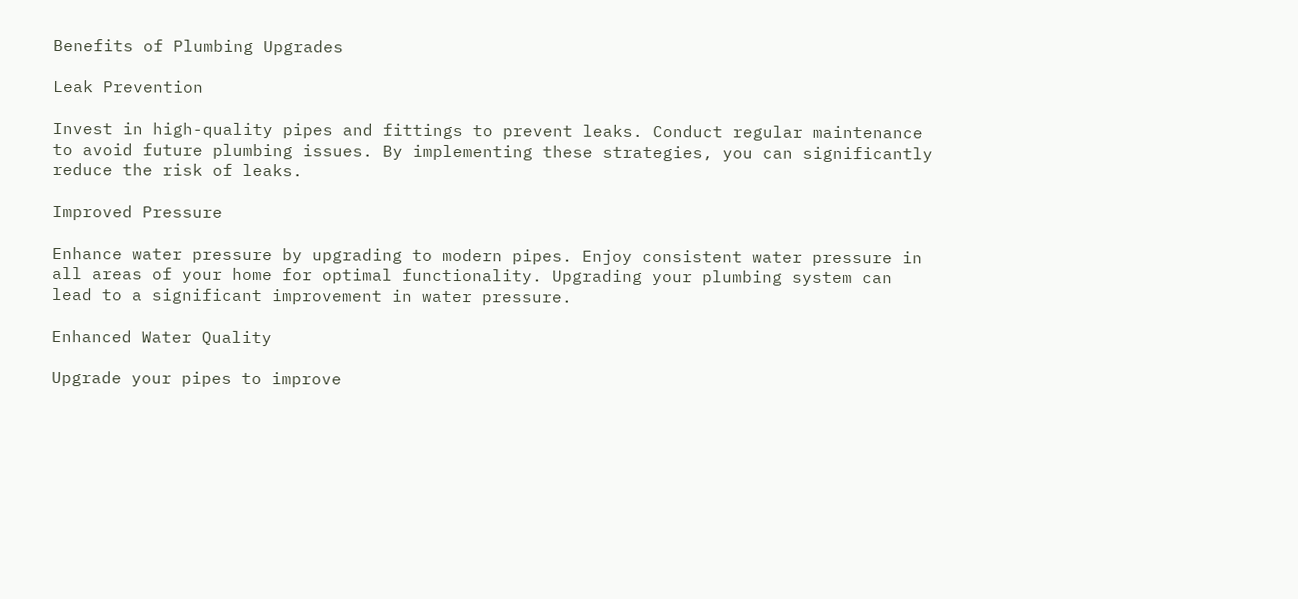Benefits of Plumbing Upgrades

Leak Prevention

Invest in high-quality pipes and fittings to prevent leaks. Conduct regular maintenance to avoid future plumbing issues. By implementing these strategies, you can significantly reduce the risk of leaks.

Improved Pressure

Enhance water pressure by upgrading to modern pipes. Enjoy consistent water pressure in all areas of your home for optimal functionality. Upgrading your plumbing system can lead to a significant improvement in water pressure.

Enhanced Water Quality

Upgrade your pipes to improve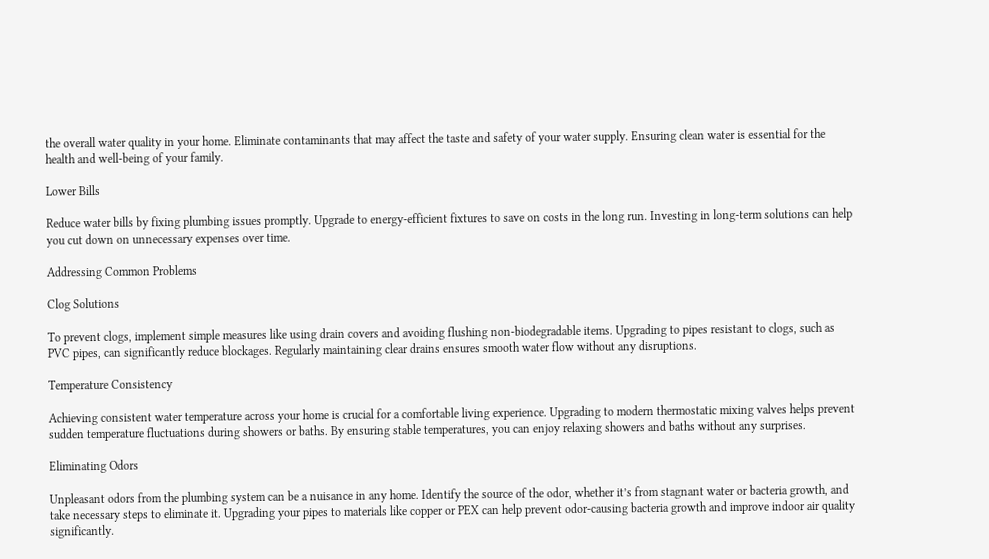the overall water quality in your home. Eliminate contaminants that may affect the taste and safety of your water supply. Ensuring clean water is essential for the health and well-being of your family.

Lower Bills

Reduce water bills by fixing plumbing issues promptly. Upgrade to energy-efficient fixtures to save on costs in the long run. Investing in long-term solutions can help you cut down on unnecessary expenses over time.

Addressing Common Problems

Clog Solutions

To prevent clogs, implement simple measures like using drain covers and avoiding flushing non-biodegradable items. Upgrading to pipes resistant to clogs, such as PVC pipes, can significantly reduce blockages. Regularly maintaining clear drains ensures smooth water flow without any disruptions.

Temperature Consistency

Achieving consistent water temperature across your home is crucial for a comfortable living experience. Upgrading to modern thermostatic mixing valves helps prevent sudden temperature fluctuations during showers or baths. By ensuring stable temperatures, you can enjoy relaxing showers and baths without any surprises.

Eliminating Odors

Unpleasant odors from the plumbing system can be a nuisance in any home. Identify the source of the odor, whether it’s from stagnant water or bacteria growth, and take necessary steps to eliminate it. Upgrading your pipes to materials like copper or PEX can help prevent odor-causing bacteria growth and improve indoor air quality significantly.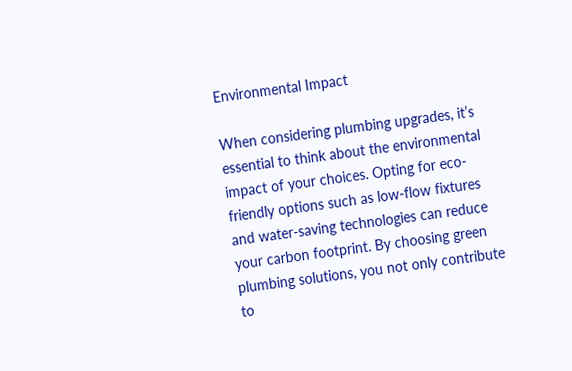Environmental Impact

When considering plumbing upgrades, it’s essential to think about the environmental impact of your choices. Opting for eco-friendly options such as low-flow fixtures and water-saving technologies can reduce your carbon footprint. By choosing green plumbing solutions, you not only contribute to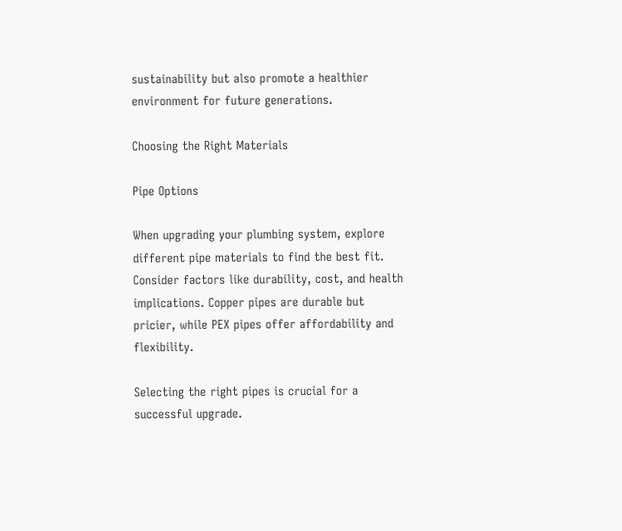sustainability but also promote a healthier environment for future generations.

Choosing the Right Materials

Pipe Options

When upgrading your plumbing system, explore different pipe materials to find the best fit. Consider factors like durability, cost, and health implications. Copper pipes are durable but pricier, while PEX pipes offer affordability and flexibility.

Selecting the right pipes is crucial for a successful upgrade.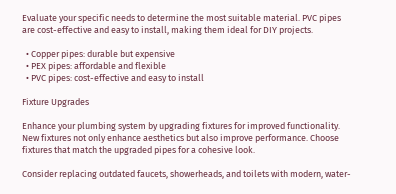Evaluate your specific needs to determine the most suitable material. PVC pipes are cost-effective and easy to install, making them ideal for DIY projects.

  • Copper pipes: durable but expensive
  • PEX pipes: affordable and flexible
  • PVC pipes: cost-effective and easy to install

Fixture Upgrades

Enhance your plumbing system by upgrading fixtures for improved functionality. New fixtures not only enhance aesthetics but also improve performance. Choose fixtures that match the upgraded pipes for a cohesive look.

Consider replacing outdated faucets, showerheads, and toilets with modern, water-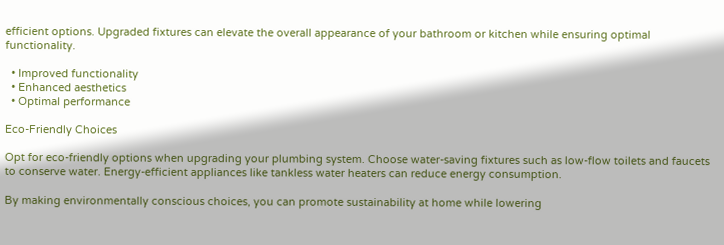efficient options. Upgraded fixtures can elevate the overall appearance of your bathroom or kitchen while ensuring optimal functionality.

  • Improved functionality
  • Enhanced aesthetics
  • Optimal performance

Eco-Friendly Choices

Opt for eco-friendly options when upgrading your plumbing system. Choose water-saving fixtures such as low-flow toilets and faucets to conserve water. Energy-efficient appliances like tankless water heaters can reduce energy consumption.

By making environmentally conscious choices, you can promote sustainability at home while lowering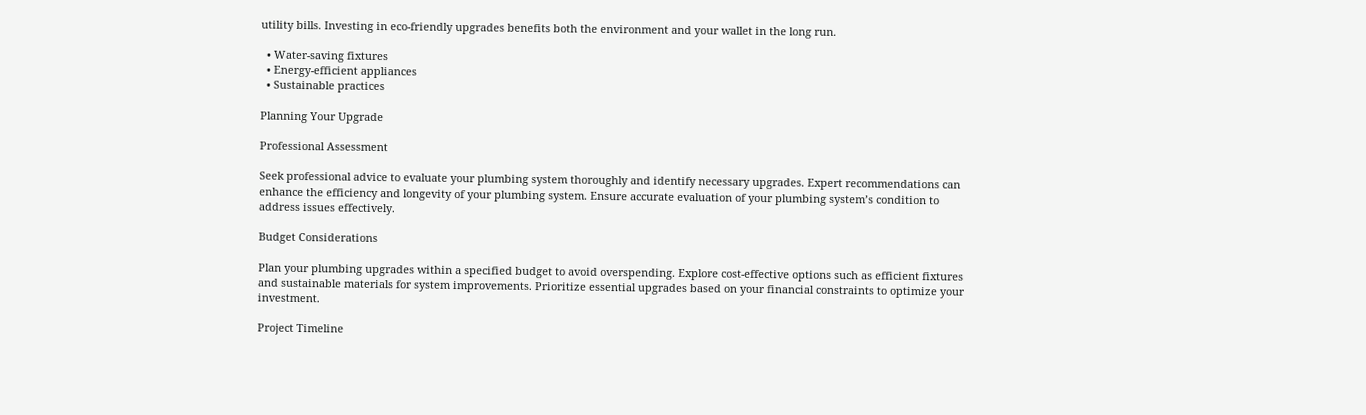utility bills. Investing in eco-friendly upgrades benefits both the environment and your wallet in the long run.

  • Water-saving fixtures
  • Energy-efficient appliances
  • Sustainable practices

Planning Your Upgrade

Professional Assessment

Seek professional advice to evaluate your plumbing system thoroughly and identify necessary upgrades. Expert recommendations can enhance the efficiency and longevity of your plumbing system. Ensure accurate evaluation of your plumbing system’s condition to address issues effectively.

Budget Considerations

Plan your plumbing upgrades within a specified budget to avoid overspending. Explore cost-effective options such as efficient fixtures and sustainable materials for system improvements. Prioritize essential upgrades based on your financial constraints to optimize your investment.

Project Timeline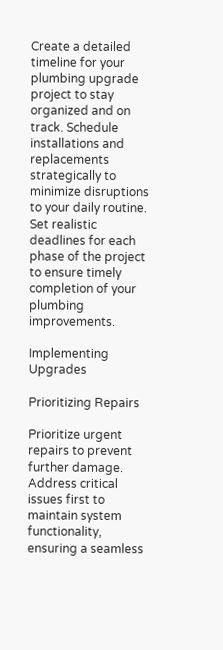Create a detailed timeline for your plumbing upgrade project to stay organized and on track. Schedule installations and replacements strategically to minimize disruptions to your daily routine. Set realistic deadlines for each phase of the project to ensure timely completion of your plumbing improvements.

Implementing Upgrades

Prioritizing Repairs

Prioritize urgent repairs to prevent further damage. Address critical issues first to maintain system functionality, ensuring a seamless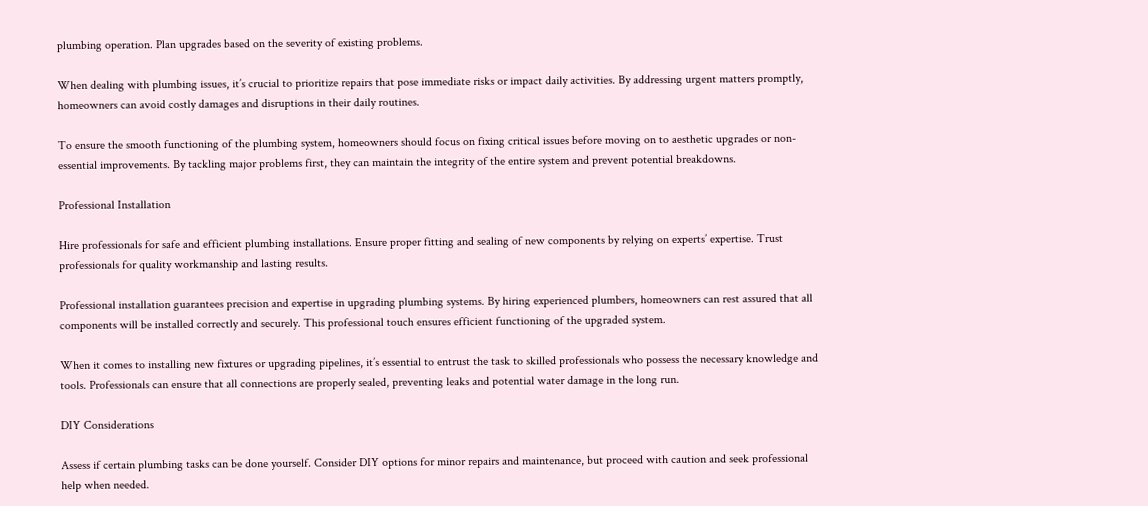plumbing operation. Plan upgrades based on the severity of existing problems.

When dealing with plumbing issues, it’s crucial to prioritize repairs that pose immediate risks or impact daily activities. By addressing urgent matters promptly, homeowners can avoid costly damages and disruptions in their daily routines.

To ensure the smooth functioning of the plumbing system, homeowners should focus on fixing critical issues before moving on to aesthetic upgrades or non-essential improvements. By tackling major problems first, they can maintain the integrity of the entire system and prevent potential breakdowns.

Professional Installation

Hire professionals for safe and efficient plumbing installations. Ensure proper fitting and sealing of new components by relying on experts’ expertise. Trust professionals for quality workmanship and lasting results.

Professional installation guarantees precision and expertise in upgrading plumbing systems. By hiring experienced plumbers, homeowners can rest assured that all components will be installed correctly and securely. This professional touch ensures efficient functioning of the upgraded system.

When it comes to installing new fixtures or upgrading pipelines, it’s essential to entrust the task to skilled professionals who possess the necessary knowledge and tools. Professionals can ensure that all connections are properly sealed, preventing leaks and potential water damage in the long run.

DIY Considerations

Assess if certain plumbing tasks can be done yourself. Consider DIY options for minor repairs and maintenance, but proceed with caution and seek professional help when needed.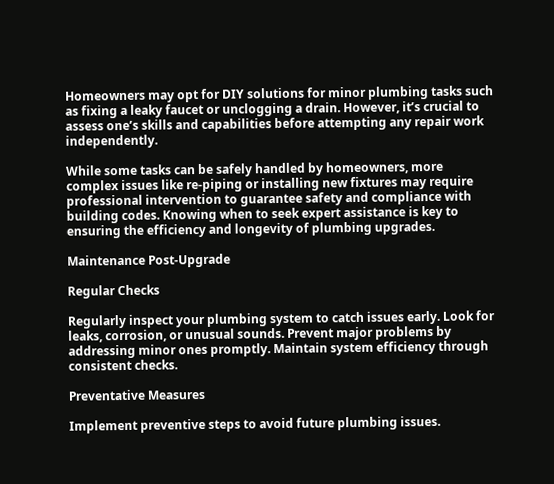Homeowners may opt for DIY solutions for minor plumbing tasks such as fixing a leaky faucet or unclogging a drain. However, it’s crucial to assess one’s skills and capabilities before attempting any repair work independently.

While some tasks can be safely handled by homeowners, more complex issues like re-piping or installing new fixtures may require professional intervention to guarantee safety and compliance with building codes. Knowing when to seek expert assistance is key to ensuring the efficiency and longevity of plumbing upgrades.

Maintenance Post-Upgrade

Regular Checks

Regularly inspect your plumbing system to catch issues early. Look for leaks, corrosion, or unusual sounds. Prevent major problems by addressing minor ones promptly. Maintain system efficiency through consistent checks.

Preventative Measures

Implement preventive steps to avoid future plumbing issues.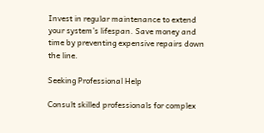Invest in regular maintenance to extend your system’s lifespan. Save money and time by preventing expensive repairs down the line.

Seeking Professional Help

Consult skilled professionals for complex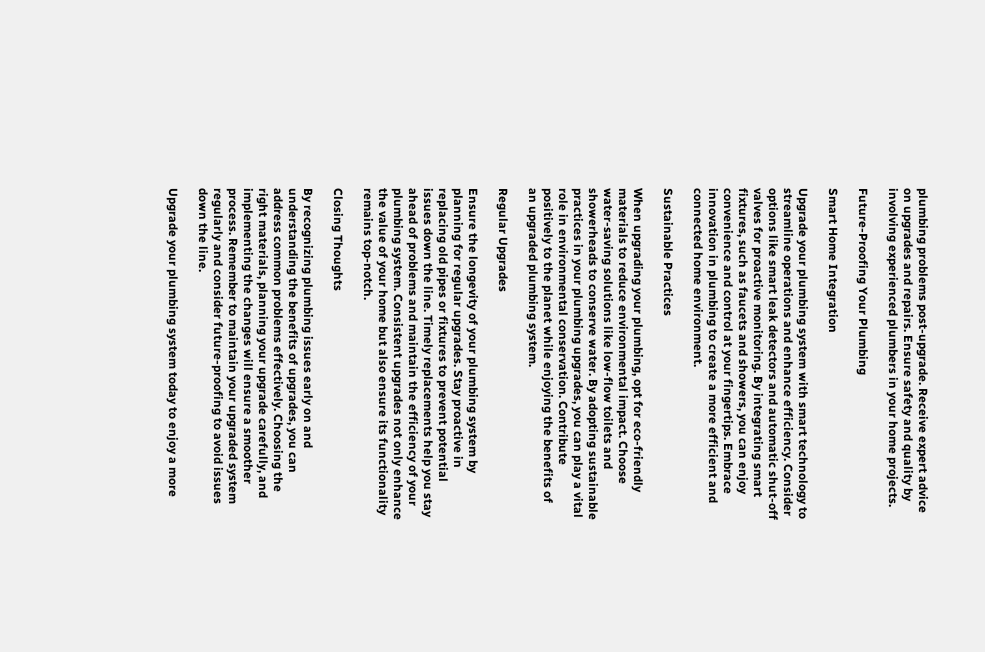plumbing problems post-upgrade. Receive expert advice on upgrades and repairs. Ensure safety and quality by involving experienced plumbers in your home projects.

Future-Proofing Your Plumbing

Smart Home Integration

Upgrade your plumbing system with smart technology to streamline operations and enhance efficiency. Consider options like smart leak detectors and automatic shut-off valves for proactive monitoring. By integrating smart fixtures, such as faucets and showers, you can enjoy convenience and control at your fingertips. Embrace innovation in plumbing to create a more efficient and connected home environment.

Sustainable Practices

When upgrading your plumbing, opt for eco-friendly materials to reduce environmental impact. Choose water-saving solutions like low-flow toilets and showerheads to conserve water. By adopting sustainable practices in your plumbing upgrades, you can play a vital role in environmental conservation. Contribute positively to the planet while enjoying the benefits of an upgraded plumbing system.

Regular Upgrades

Ensure the longevity of your plumbing system by planning for regular upgrades. Stay proactive in replacing old pipes or fixtures to prevent potential issues down the line. Timely replacements help you stay ahead of problems and maintain the efficiency of your plumbing system. Consistent upgrades not only enhance the value of your home but also ensure its functionality remains top-notch.

Closing Thoughts

By recognizing plumbing issues early on and understanding the benefits of upgrades, you can address common problems effectively. Choosing the right materials, planning your upgrade carefully, and implementing the changes will ensure a smoother process. Remember to maintain your upgraded system regularly and consider future-proofing to avoid issues down the line.

Upgrade your plumbing system today to enjoy a more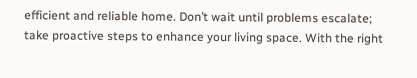efficient and reliable home. Don’t wait until problems escalate; take proactive steps to enhance your living space. With the right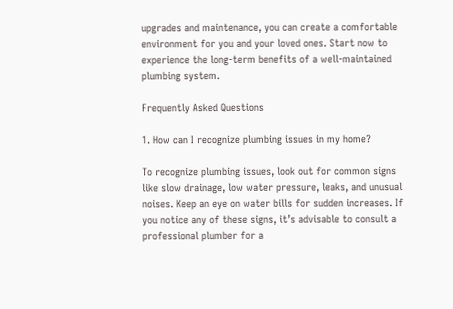upgrades and maintenance, you can create a comfortable environment for you and your loved ones. Start now to experience the long-term benefits of a well-maintained plumbing system.

Frequently Asked Questions

1. How can I recognize plumbing issues in my home?

To recognize plumbing issues, look out for common signs like slow drainage, low water pressure, leaks, and unusual noises. Keep an eye on water bills for sudden increases. If you notice any of these signs, it’s advisable to consult a professional plumber for a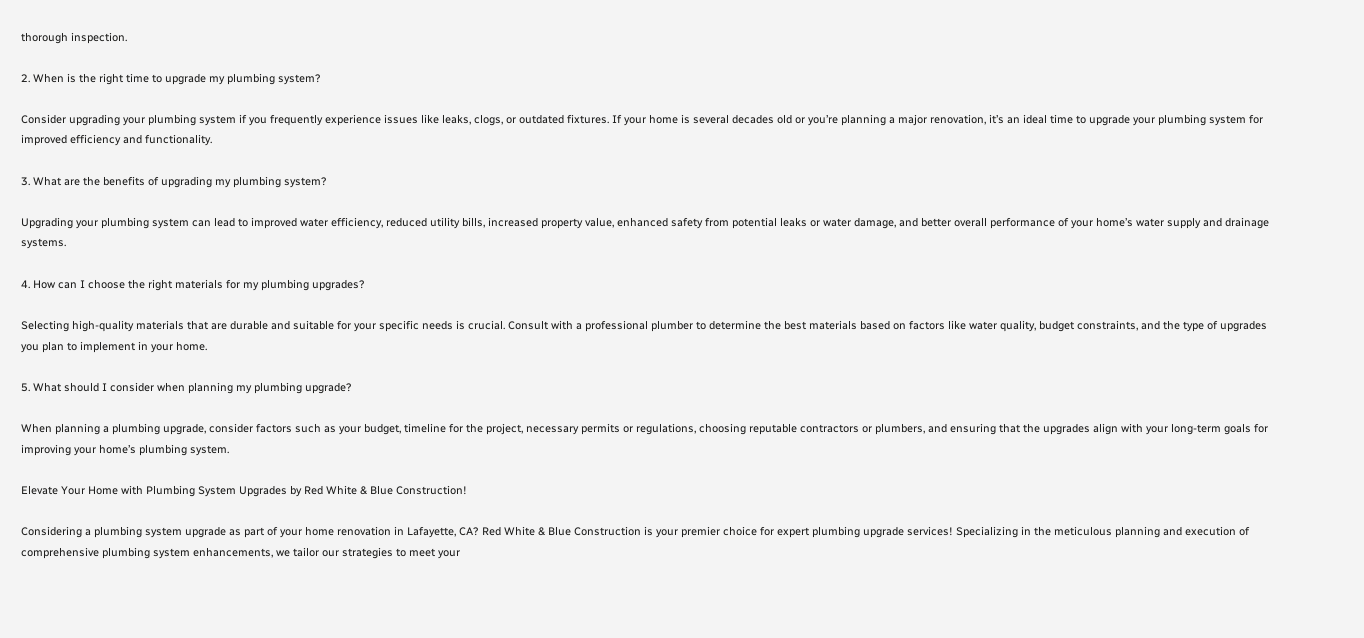thorough inspection.

2. When is the right time to upgrade my plumbing system?

Consider upgrading your plumbing system if you frequently experience issues like leaks, clogs, or outdated fixtures. If your home is several decades old or you’re planning a major renovation, it’s an ideal time to upgrade your plumbing system for improved efficiency and functionality.

3. What are the benefits of upgrading my plumbing system?

Upgrading your plumbing system can lead to improved water efficiency, reduced utility bills, increased property value, enhanced safety from potential leaks or water damage, and better overall performance of your home’s water supply and drainage systems.

4. How can I choose the right materials for my plumbing upgrades?

Selecting high-quality materials that are durable and suitable for your specific needs is crucial. Consult with a professional plumber to determine the best materials based on factors like water quality, budget constraints, and the type of upgrades you plan to implement in your home.

5. What should I consider when planning my plumbing upgrade?

When planning a plumbing upgrade, consider factors such as your budget, timeline for the project, necessary permits or regulations, choosing reputable contractors or plumbers, and ensuring that the upgrades align with your long-term goals for improving your home’s plumbing system.

Elevate Your Home with Plumbing System Upgrades by Red White & Blue Construction!

Considering a plumbing system upgrade as part of your home renovation in Lafayette, CA? Red White & Blue Construction is your premier choice for expert plumbing upgrade services! Specializing in the meticulous planning and execution of comprehensive plumbing system enhancements, we tailor our strategies to meet your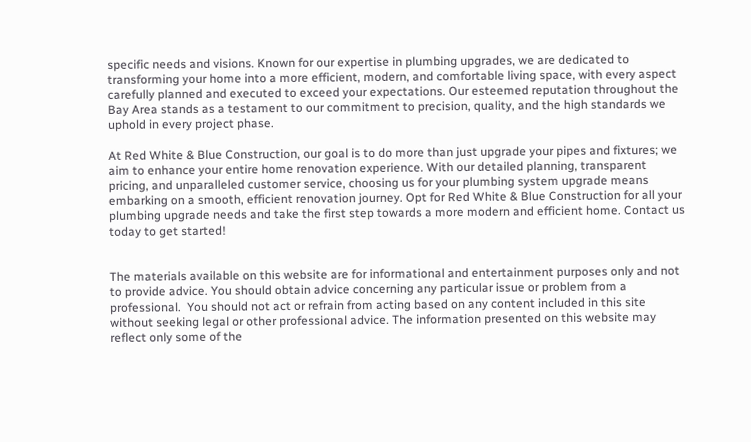specific needs and visions. Known for our expertise in plumbing upgrades, we are dedicated to transforming your home into a more efficient, modern, and comfortable living space, with every aspect carefully planned and executed to exceed your expectations. Our esteemed reputation throughout the Bay Area stands as a testament to our commitment to precision, quality, and the high standards we uphold in every project phase.

At Red White & Blue Construction, our goal is to do more than just upgrade your pipes and fixtures; we aim to enhance your entire home renovation experience. With our detailed planning, transparent pricing, and unparalleled customer service, choosing us for your plumbing system upgrade means embarking on a smooth, efficient renovation journey. Opt for Red White & Blue Construction for all your plumbing upgrade needs and take the first step towards a more modern and efficient home. Contact us today to get started!


The materials available on this website are for informational and entertainment purposes only and not to provide advice. You should obtain advice concerning any particular issue or problem from a professional.  You should not act or refrain from acting based on any content included in this site without seeking legal or other professional advice. The information presented on this website may reflect only some of the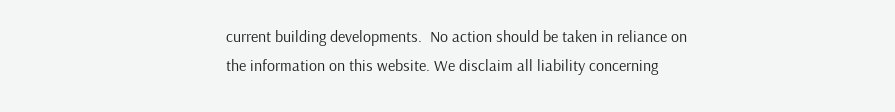current building developments.  No action should be taken in reliance on the information on this website. We disclaim all liability concerning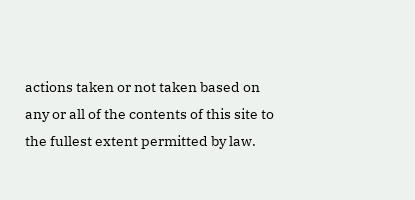actions taken or not taken based on any or all of the contents of this site to the fullest extent permitted by law.